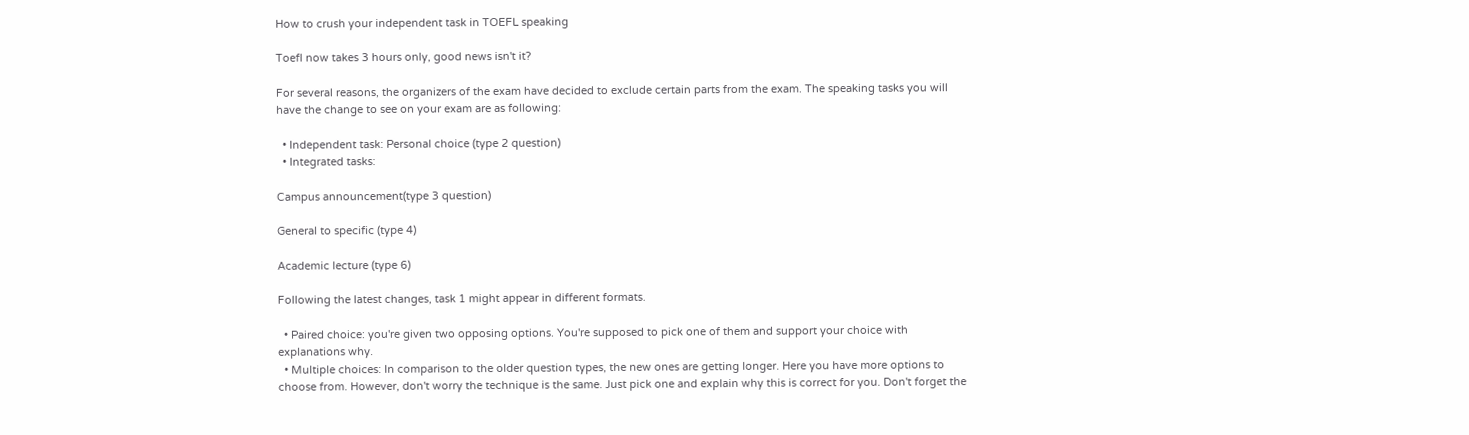How to crush your independent task in TOEFL speaking

Toefl now takes 3 hours only, good news isn't it?

For several reasons, the organizers of the exam have decided to exclude certain parts from the exam. The speaking tasks you will have the change to see on your exam are as following:

  • Independent task: Personal choice (type 2 question)
  • Integrated tasks:

Campus announcement(type 3 question)

General to specific (type 4)

Academic lecture (type 6)

Following the latest changes, task 1 might appear in different formats.

  • Paired choice: you're given two opposing options. You're supposed to pick one of them and support your choice with explanations why.
  • Multiple choices: In comparison to the older question types, the new ones are getting longer. Here you have more options to choose from. However, don't worry the technique is the same. Just pick one and explain why this is correct for you. Don't forget the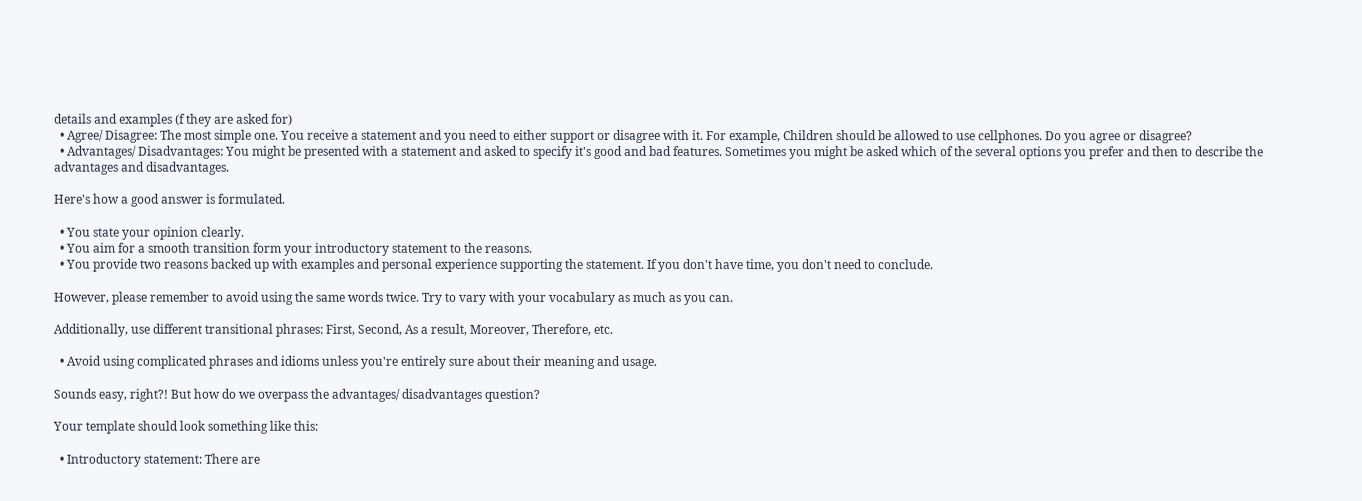details and examples (f they are asked for)
  • Agree/ Disagree: The most simple one. You receive a statement and you need to either support or disagree with it. For example, Children should be allowed to use cellphones. Do you agree or disagree?
  • Advantages/ Disadvantages: You might be presented with a statement and asked to specify it's good and bad features. Sometimes you might be asked which of the several options you prefer and then to describe the advantages and disadvantages.

Here's how a good answer is formulated.

  • You state your opinion clearly.
  • You aim for a smooth transition form your introductory statement to the reasons.
  • You provide two reasons backed up with examples and personal experience supporting the statement. If you don't have time, you don't need to conclude.

However, please remember to avoid using the same words twice. Try to vary with your vocabulary as much as you can.

Additionally, use different transitional phrases: First, Second, As a result, Moreover, Therefore, etc.

  • Avoid using complicated phrases and idioms unless you're entirely sure about their meaning and usage.

Sounds easy, right?! But how do we overpass the advantages/ disadvantages question?

Your template should look something like this:

  • Introductory statement: There are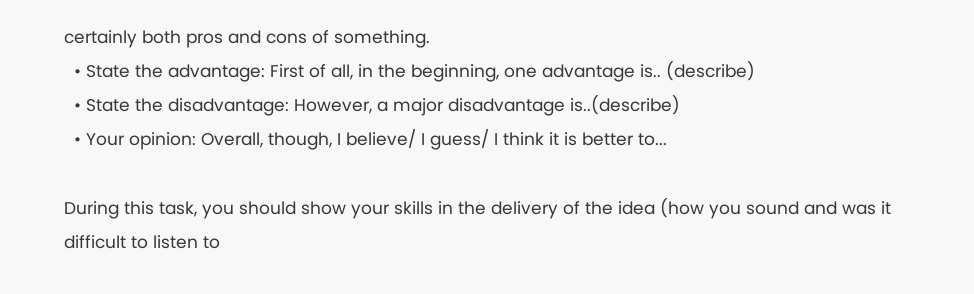certainly both pros and cons of something.
  • State the advantage: First of all, in the beginning, one advantage is.. (describe)
  • State the disadvantage: However, a major disadvantage is..(describe)
  • Your opinion: Overall, though, I believe/ I guess/ I think it is better to...

During this task, you should show your skills in the delivery of the idea (how you sound and was it difficult to listen to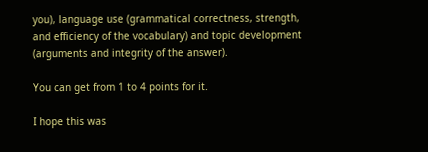you), language use (grammatical correctness, strength, and efficiency of the vocabulary) and topic development (arguments and integrity of the answer).

You can get from 1 to 4 points for it.

I hope this was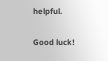helpful.

Good luck!